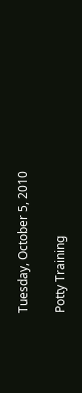Tuesday, October 5, 2010

Potty Training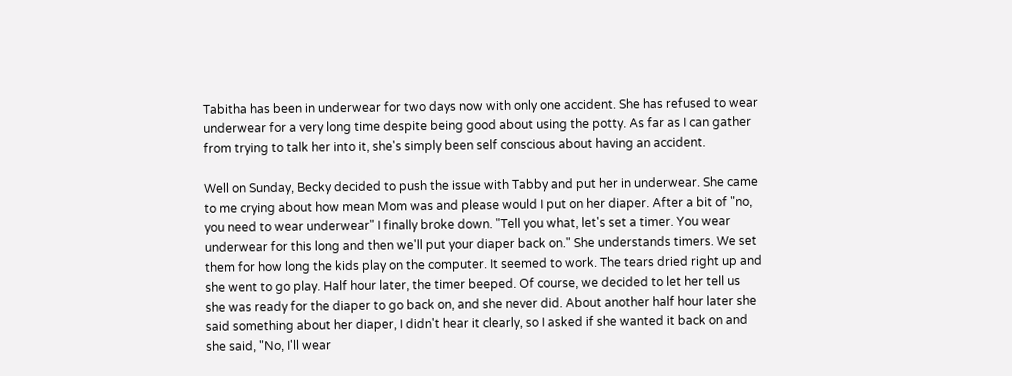Tabitha has been in underwear for two days now with only one accident. She has refused to wear underwear for a very long time despite being good about using the potty. As far as I can gather from trying to talk her into it, she's simply been self conscious about having an accident.

Well on Sunday, Becky decided to push the issue with Tabby and put her in underwear. She came to me crying about how mean Mom was and please would I put on her diaper. After a bit of "no, you need to wear underwear" I finally broke down. "Tell you what, let's set a timer. You wear underwear for this long and then we'll put your diaper back on." She understands timers. We set them for how long the kids play on the computer. It seemed to work. The tears dried right up and she went to go play. Half hour later, the timer beeped. Of course, we decided to let her tell us she was ready for the diaper to go back on, and she never did. About another half hour later she said something about her diaper, I didn't hear it clearly, so I asked if she wanted it back on and she said, "No, I'll wear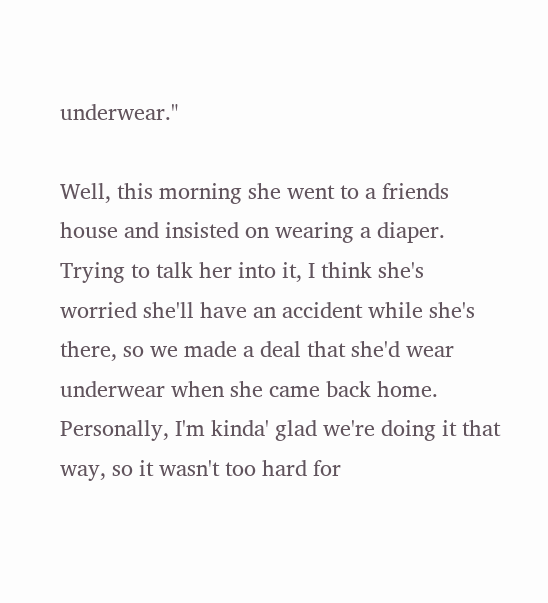underwear."

Well, this morning she went to a friends house and insisted on wearing a diaper. Trying to talk her into it, I think she's worried she'll have an accident while she's there, so we made a deal that she'd wear underwear when she came back home. Personally, I'm kinda' glad we're doing it that way, so it wasn't too hard for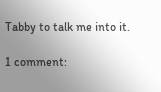Tabby to talk me into it.

1 comment: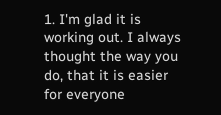1. I'm glad it is working out. I always thought the way you do, that it is easier for everyone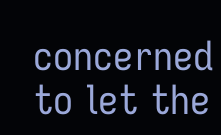concerned to let the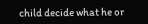child decide what he or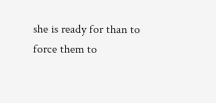she is ready for than to force them to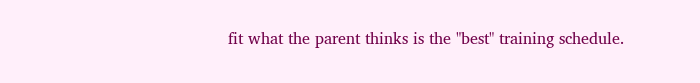fit what the parent thinks is the "best" training schedule.